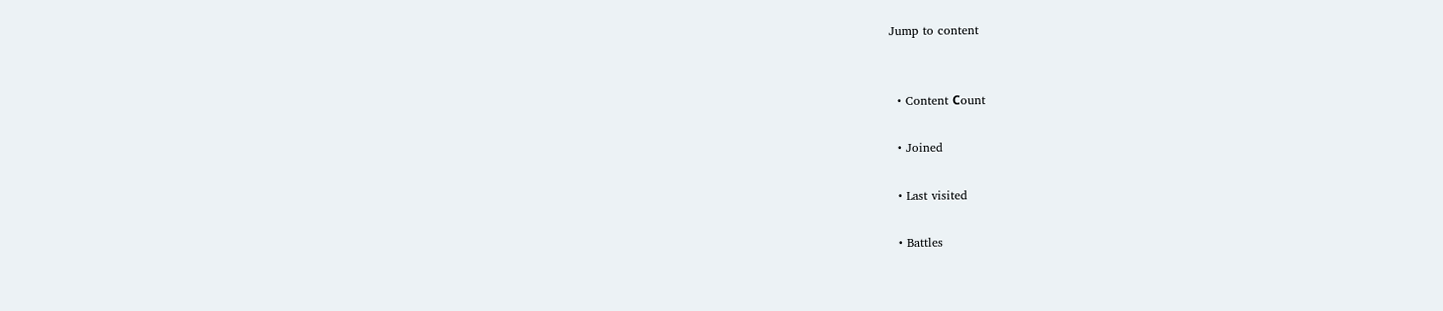Jump to content


  • Content Сount

  • Joined

  • Last visited

  • Battles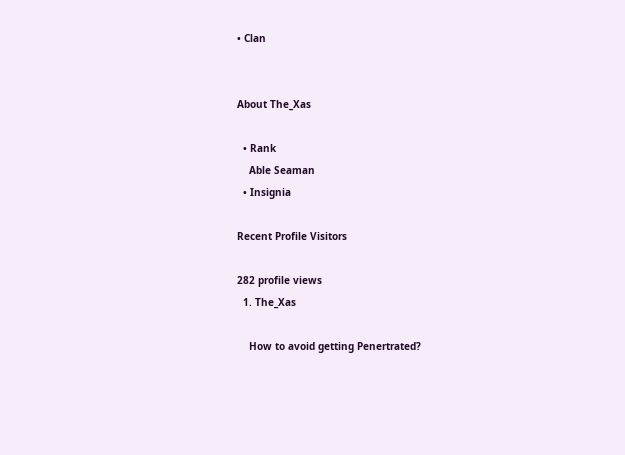• Clan


About The_Xas

  • Rank
    Able Seaman
  • Insignia

Recent Profile Visitors

282 profile views
  1. The_Xas

    How to avoid getting Penertrated?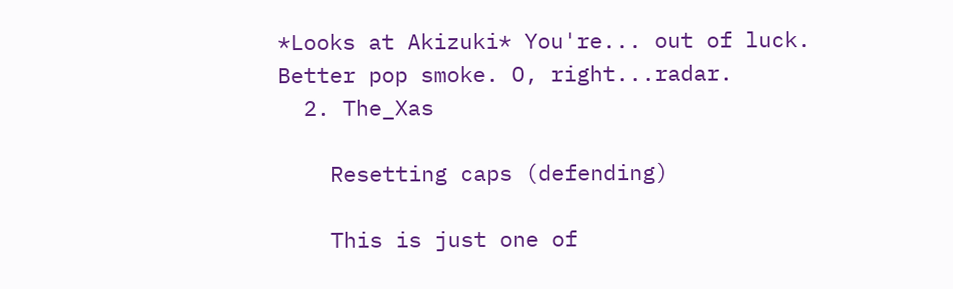*Looks at Akizuki* You're... out of luck. Better pop smoke. O, right...radar.
  2. The_Xas

    Resetting caps (defending)

    This is just one of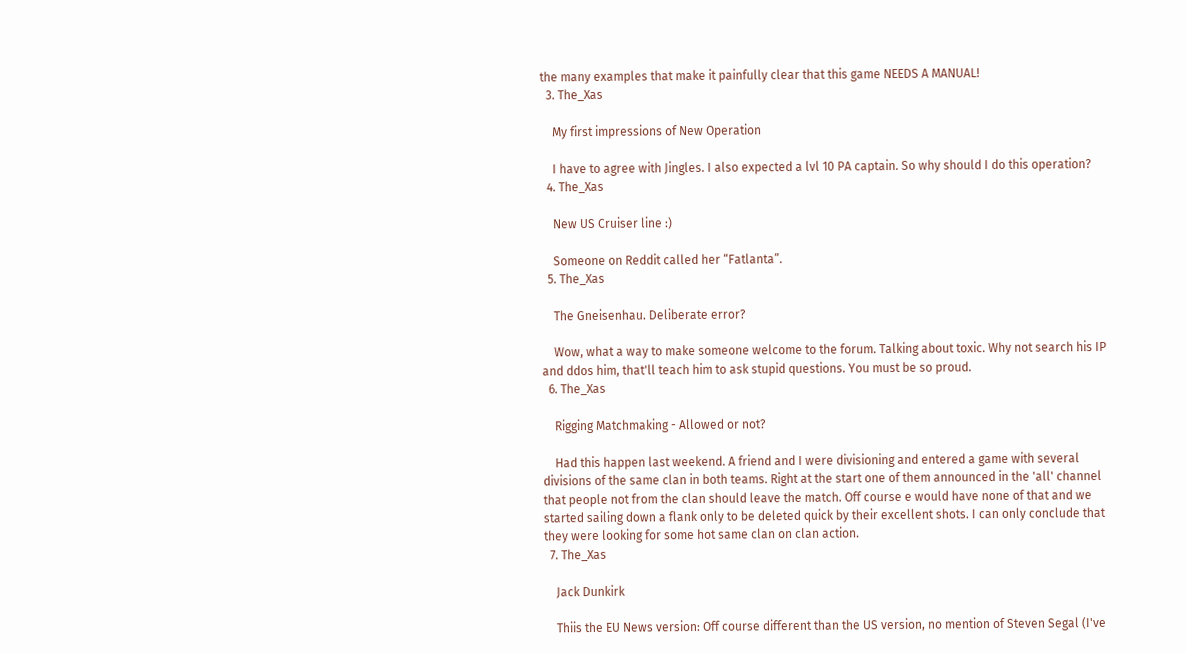the many examples that make it painfully clear that this game NEEDS A MANUAL!
  3. The_Xas

    My first impressions of New Operation

    I have to agree with Jingles. I also expected a lvl 10 PA captain. So why should I do this operation?
  4. The_Xas

    New US Cruiser line :)

    Someone on Reddit called her “Fatlanta”.
  5. The_Xas

    The Gneisenhau. Deliberate error?

    Wow, what a way to make someone welcome to the forum. Talking about toxic. Why not search his IP and ddos him, that'll teach him to ask stupid questions. You must be so proud.
  6. The_Xas

    Rigging Matchmaking - Allowed or not?

    Had this happen last weekend. A friend and I were divisioning and entered a game with several divisions of the same clan in both teams. Right at the start one of them announced in the 'all' channel that people not from the clan should leave the match. Off course e would have none of that and we started sailing down a flank only to be deleted quick by their excellent shots. I can only conclude that they were looking for some hot same clan on clan action.
  7. The_Xas

    Jack Dunkirk

    Thiis the EU News version: Off course different than the US version, no mention of Steven Segal (I've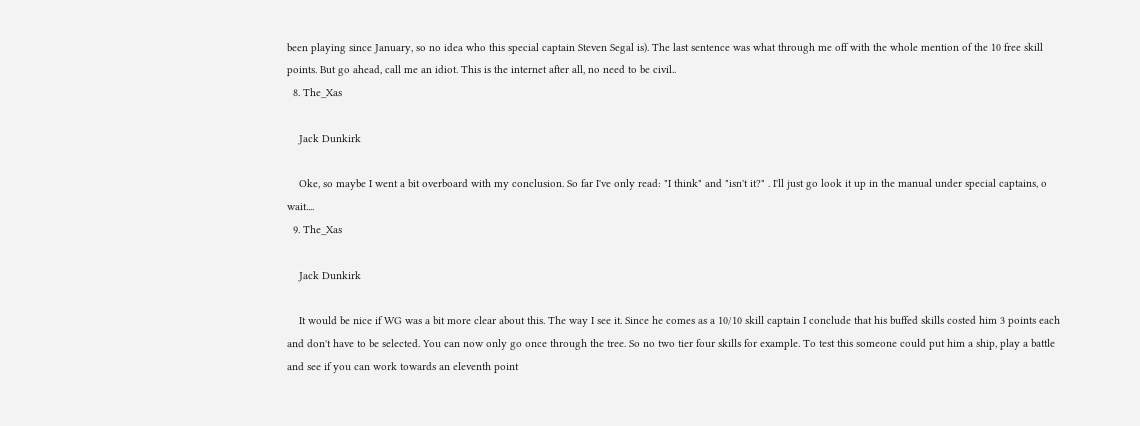been playing since January, so no idea who this special captain Steven Segal is). The last sentence was what through me off with the whole mention of the 10 free skill points. But go ahead, call me an idiot. This is the internet after all, no need to be civil..
  8. The_Xas

    Jack Dunkirk

    Oke, so maybe I went a bit overboard with my conclusion. So far I've only read: "I think" and "isn't it?" . I'll just go look it up in the manual under special captains, o wait....
  9. The_Xas

    Jack Dunkirk

    It would be nice if WG was a bit more clear about this. The way I see it. Since he comes as a 10/10 skill captain I conclude that his buffed skills costed him 3 points each and don't have to be selected. You can now only go once through the tree. So no two tier four skills for example. To test this someone could put him a ship, play a battle and see if you can work towards an eleventh point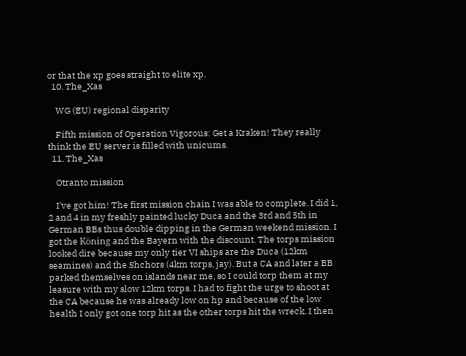or that the xp goes straight to elite xp.
  10. The_Xas

    WG (EU) regional disparity

    Fifth mission of Operation Vigorous: Get a Kraken! They really think the EU server is filled with unicums.
  11. The_Xas

    Otranto mission

    I've got him! The first mission chain I was able to complete. I did 1, 2 and 4 in my freshly painted lucky Duca and the 3rd and 5th in German BBs thus double dipping in the German weekend mission. I got the Köning and the Bayern with the discount. The torps mission looked dire because my only tier VI ships are the Duca (12km seamines) and the Shchors (4km torps, jay). But a CA and later a BB parked themselves on islands near me, so I could torp them at my leasure with my slow 12km torps. I had to fight the urge to shoot at the CA because he was already low on hp and because of the low health I only got one torp hit as the other torps hit the wreck. I then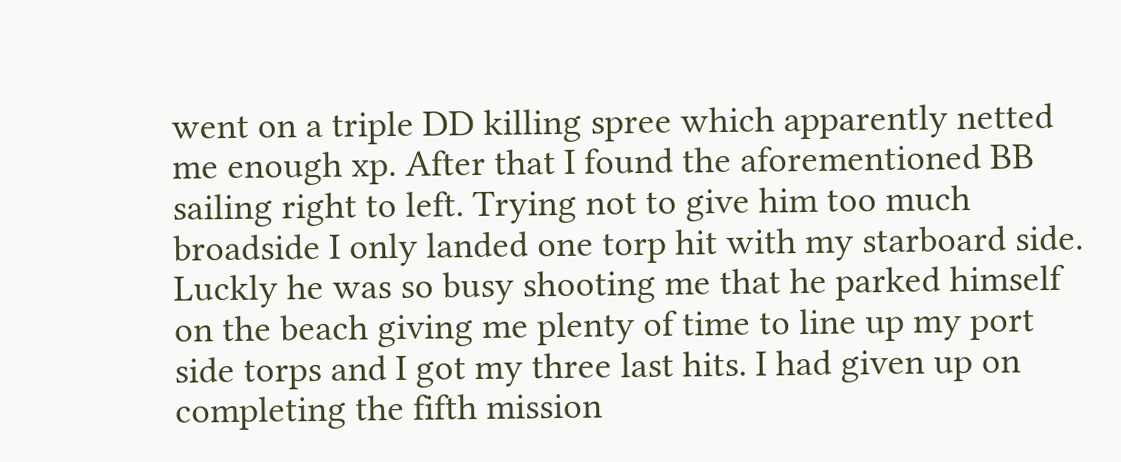went on a triple DD killing spree which apparently netted me enough xp. After that I found the aforementioned BB sailing right to left. Trying not to give him too much broadside I only landed one torp hit with my starboard side. Luckly he was so busy shooting me that he parked himself on the beach giving me plenty of time to line up my port side torps and I got my three last hits. I had given up on completing the fifth mission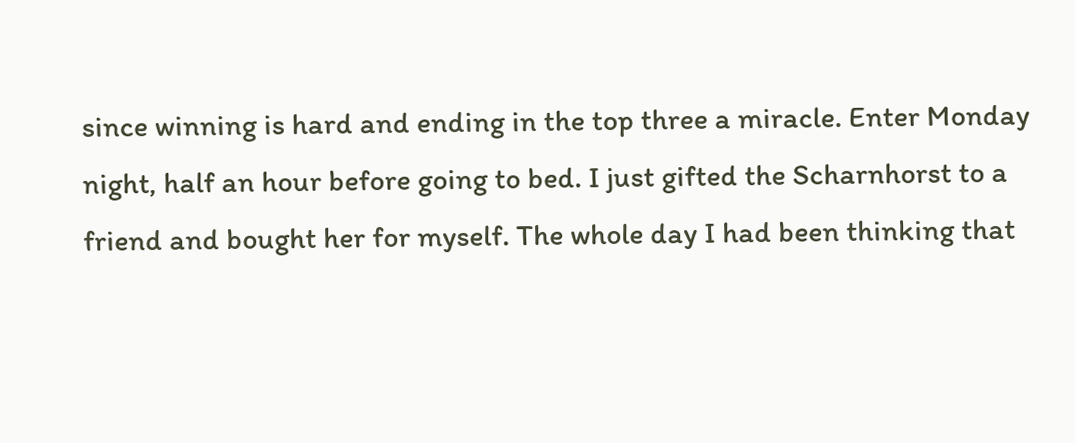since winning is hard and ending in the top three a miracle. Enter Monday night, half an hour before going to bed. I just gifted the Scharnhorst to a friend and bought her for myself. The whole day I had been thinking that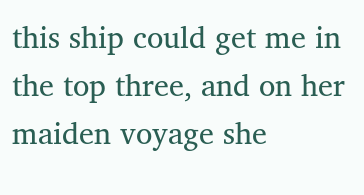this ship could get me in the top three, and on her maiden voyage she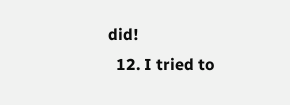did!
  12. I tried to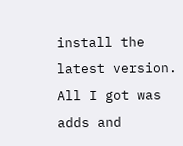install the latest version. All I got was adds and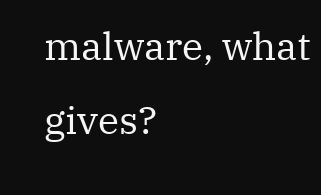malware, what gives?